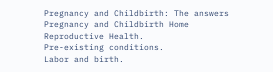Pregnancy and Childbirth: The answers
Pregnancy and Childbirth Home
Reproductive Health.
Pre-existing conditions.
Labor and birth.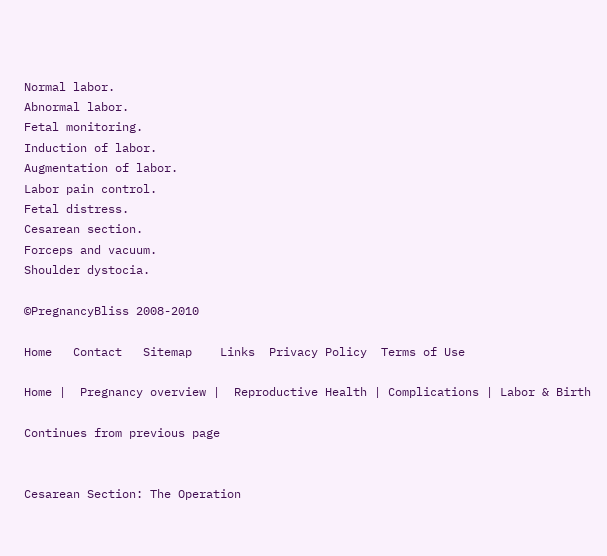Normal labor.
Abnormal labor.
Fetal monitoring.
Induction of labor.
Augmentation of labor.
Labor pain control.
Fetal distress.
Cesarean section.
Forceps and vacuum.
Shoulder dystocia.

©PregnancyBliss 2008-2010

Home   Contact   Sitemap    Links  Privacy Policy  Terms of Use

Home |  Pregnancy overview |  Reproductive Health | Complications | Labor & Birth

Continues from previous page


Cesarean Section: The Operation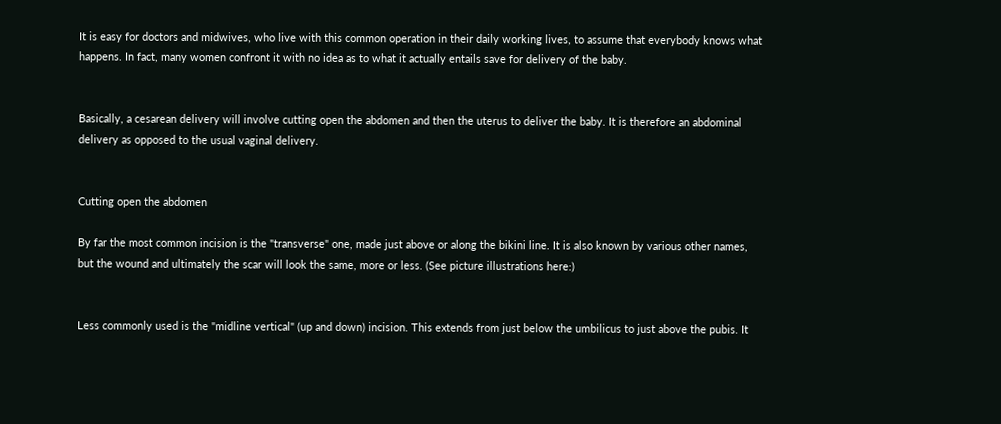It is easy for doctors and midwives, who live with this common operation in their daily working lives, to assume that everybody knows what happens. In fact, many women confront it with no idea as to what it actually entails save for delivery of the baby.


Basically, a cesarean delivery will involve cutting open the abdomen and then the uterus to deliver the baby. It is therefore an abdominal delivery as opposed to the usual vaginal delivery.


Cutting open the abdomen

By far the most common incision is the "transverse" one, made just above or along the bikini line. It is also known by various other names, but the wound and ultimately the scar will look the same, more or less. (See picture illustrations here:)


Less commonly used is the "midline vertical" (up and down) incision. This extends from just below the umbilicus to just above the pubis. It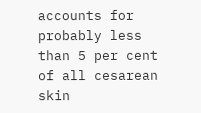accounts for probably less than 5 per cent of all cesarean skin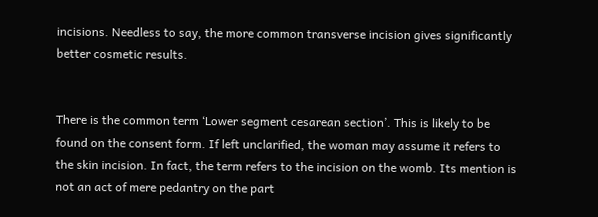incisions. Needless to say, the more common transverse incision gives significantly better cosmetic results.


There is the common term ‘Lower segment cesarean section’. This is likely to be found on the consent form. If left unclarified, the woman may assume it refers to the skin incision. In fact, the term refers to the incision on the womb. Its mention is not an act of mere pedantry on the part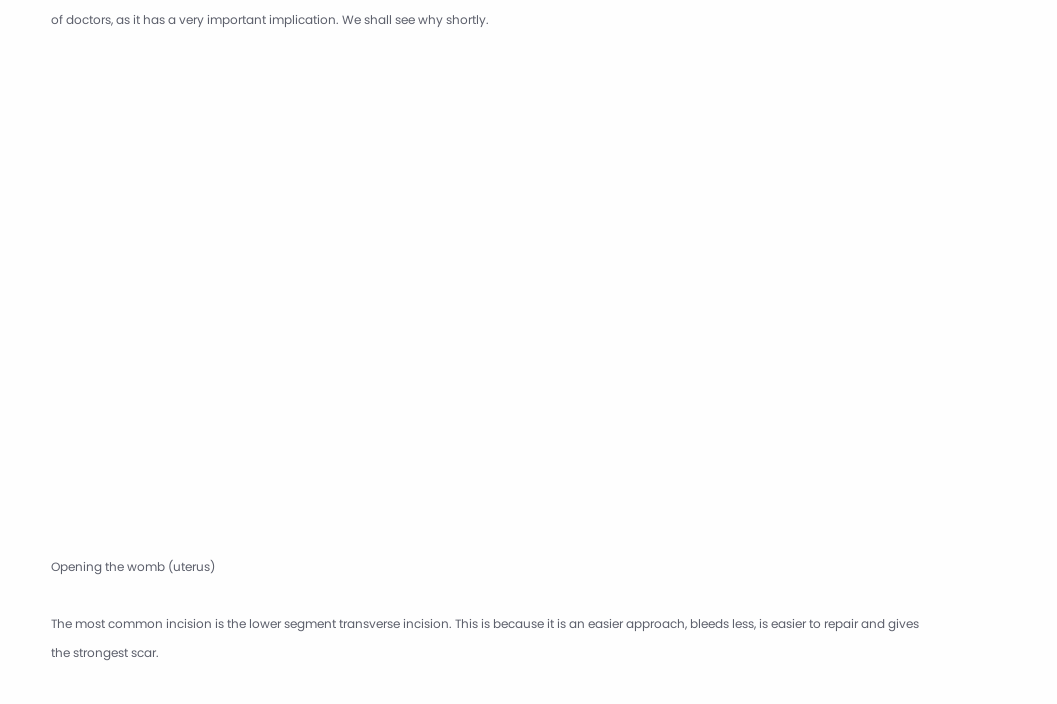of doctors, as it has a very important implication. We shall see why shortly.


















Opening the womb (uterus)

The most common incision is the lower segment transverse incision. This is because it is an easier approach, bleeds less, is easier to repair and gives the strongest scar.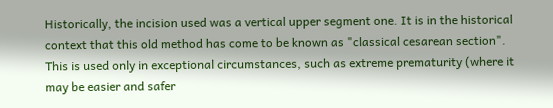Historically, the incision used was a vertical upper segment one. It is in the historical context that this old method has come to be known as "classical cesarean section". This is used only in exceptional circumstances, such as extreme prematurity (where it may be easier and safer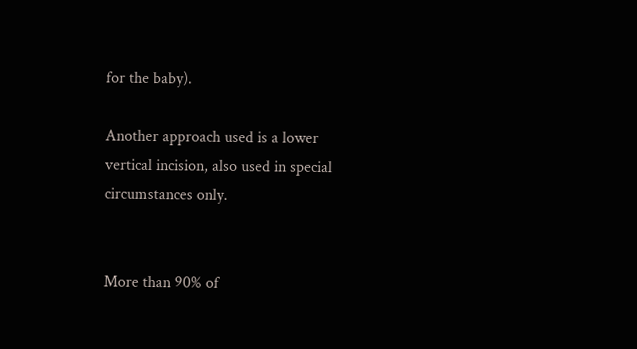for the baby).

Another approach used is a lower vertical incision, also used in special circumstances only.


More than 90% of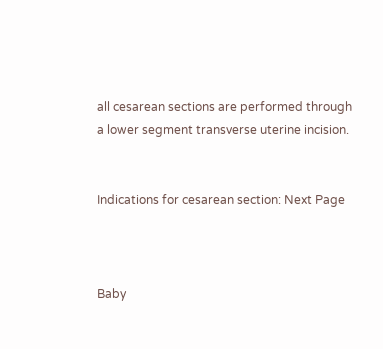all cesarean sections are performed through a lower segment transverse uterine incision.


Indications for cesarean section: Next Page



Baby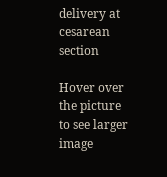delivery at cesarean section

Hover over the picture to see larger image